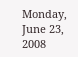Monday, June 23, 2008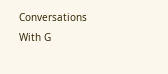Conversations With G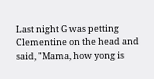Last night G was petting Clementine on the head and said, "Mama, how yong is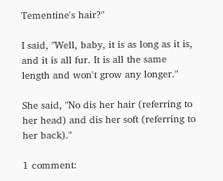Tementine's hair?"

I said, "Well, baby, it is as long as it is, and it is all fur. It is all the same length and won't grow any longer."

She said, "No dis her hair (referring to her head) and dis her soft (referring to her back)."

1 comment: